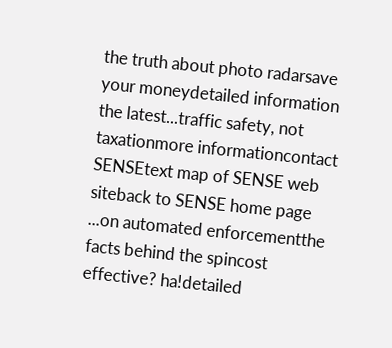the truth about photo radarsave your moneydetailed information
the latest...traffic safety, not taxationmore informationcontact SENSEtext map of SENSE web siteback to SENSE home page
...on automated enforcementthe facts behind the spincost effective? ha!detailed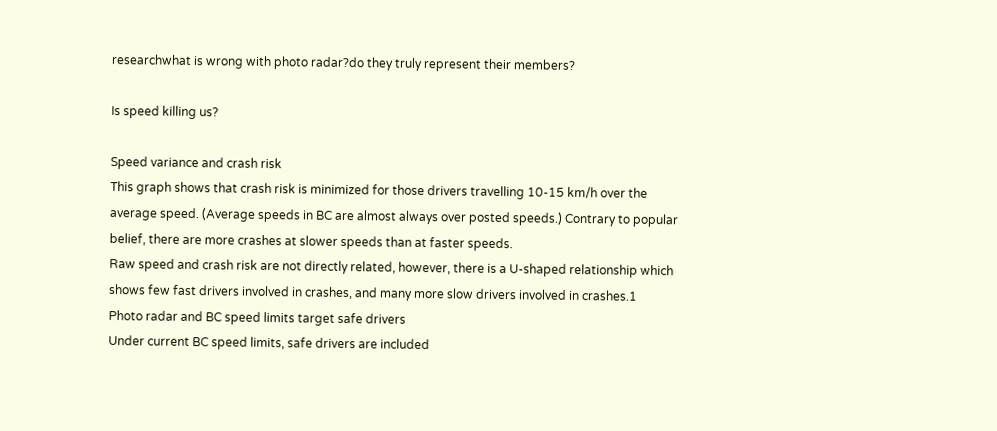researchwhat is wrong with photo radar?do they truly represent their members?

Is speed killing us?

Speed variance and crash risk
This graph shows that crash risk is minimized for those drivers travelling 10-15 km/h over the average speed. (Average speeds in BC are almost always over posted speeds.) Contrary to popular belief, there are more crashes at slower speeds than at faster speeds.
Raw speed and crash risk are not directly related, however, there is a U-shaped relationship which shows few fast drivers involved in crashes, and many more slow drivers involved in crashes.1
Photo radar and BC speed limits target safe drivers
Under current BC speed limits, safe drivers are included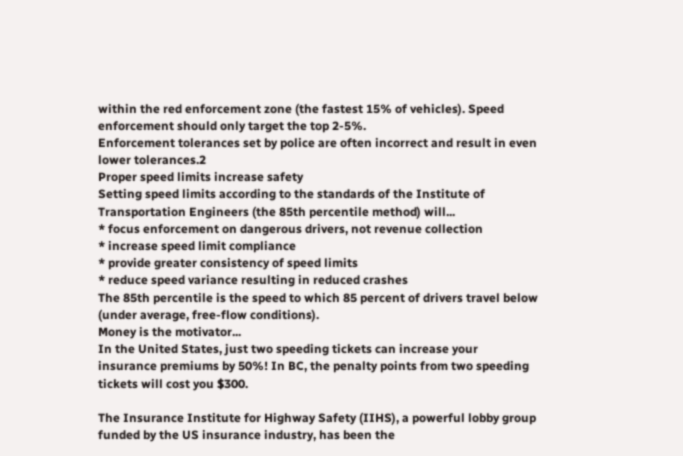within the red enforcement zone (the fastest 15% of vehicles). Speed enforcement should only target the top 2-5%.
Enforcement tolerances set by police are often incorrect and result in even lower tolerances.2
Proper speed limits increase safety
Setting speed limits according to the standards of the Institute of Transportation Engineers (the 85th percentile method) will...
* focus enforcement on dangerous drivers, not revenue collection
* increase speed limit compliance
* provide greater consistency of speed limits
* reduce speed variance resulting in reduced crashes
The 85th percentile is the speed to which 85 percent of drivers travel below (under average, free-flow conditions).
Money is the motivator...
In the United States, just two speeding tickets can increase your insurance premiums by 50%! In BC, the penalty points from two speeding tickets will cost you $300.

The Insurance Institute for Highway Safety (IIHS), a powerful lobby group funded by the US insurance industry, has been the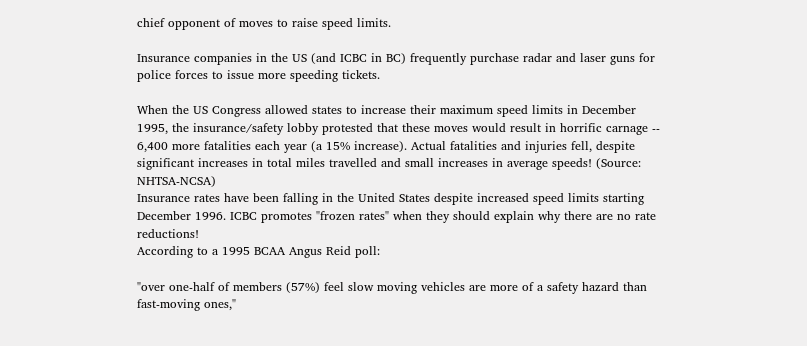chief opponent of moves to raise speed limits.

Insurance companies in the US (and ICBC in BC) frequently purchase radar and laser guns for police forces to issue more speeding tickets.

When the US Congress allowed states to increase their maximum speed limits in December 1995, the insurance/safety lobby protested that these moves would result in horrific carnage -- 6,400 more fatalities each year (a 15% increase). Actual fatalities and injuries fell, despite significant increases in total miles travelled and small increases in average speeds! (Source: NHTSA-NCSA)
Insurance rates have been falling in the United States despite increased speed limits starting December 1996. ICBC promotes "frozen rates" when they should explain why there are no rate reductions!
According to a 1995 BCAA Angus Reid poll:

"over one-half of members (57%) feel slow moving vehicles are more of a safety hazard than fast-moving ones,"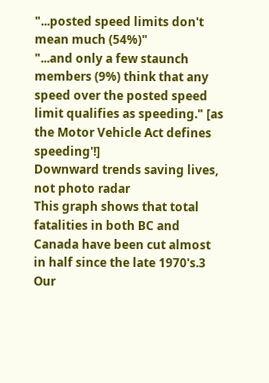"...posted speed limits don't mean much (54%)"
"...and only a few staunch members (9%) think that any speed over the posted speed limit qualifies as speeding." [as the Motor Vehicle Act defines speeding'!]
Downward trends saving lives, not photo radar
This graph shows that total fatalities in both BC and Canada have been cut almost in half since the late 1970's.3 Our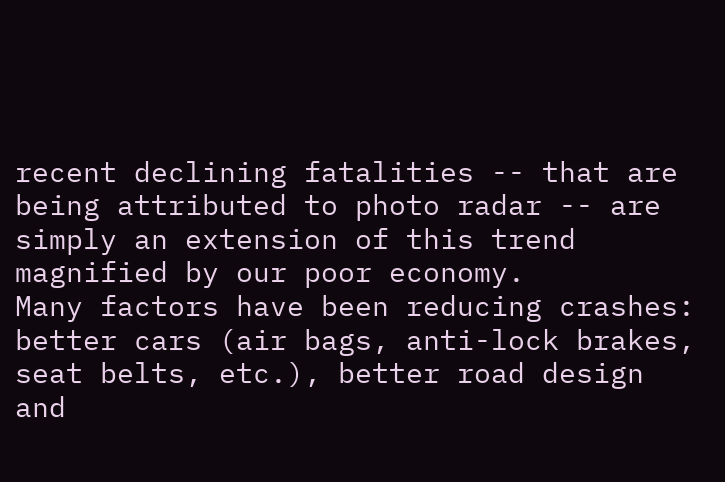recent declining fatalities -- that are being attributed to photo radar -- are simply an extension of this trend magnified by our poor economy.
Many factors have been reducing crashes: better cars (air bags, anti-lock brakes, seat belts, etc.), better road design and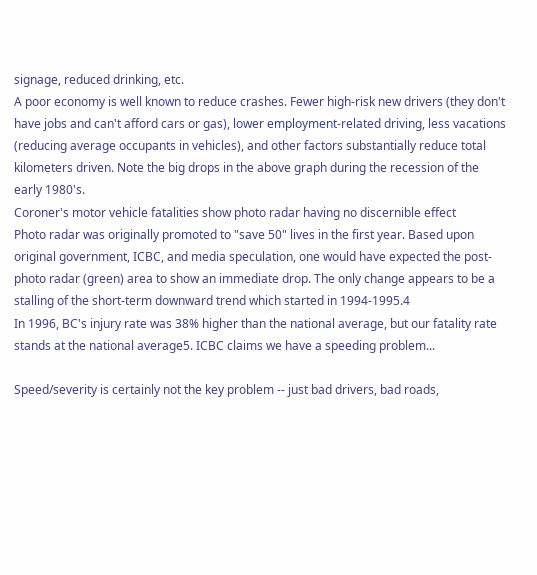signage, reduced drinking, etc.
A poor economy is well known to reduce crashes. Fewer high-risk new drivers (they don't have jobs and can't afford cars or gas), lower employment-related driving, less vacations (reducing average occupants in vehicles), and other factors substantially reduce total kilometers driven. Note the big drops in the above graph during the recession of the early 1980's.
Coroner's motor vehicle fatalities show photo radar having no discernible effect
Photo radar was originally promoted to "save 50" lives in the first year. Based upon original government, ICBC, and media speculation, one would have expected the post-photo radar (green) area to show an immediate drop. The only change appears to be a stalling of the short-term downward trend which started in 1994-1995.4
In 1996, BC's injury rate was 38% higher than the national average, but our fatality rate stands at the national average5. ICBC claims we have a speeding problem...

Speed/severity is certainly not the key problem -- just bad drivers, bad roads,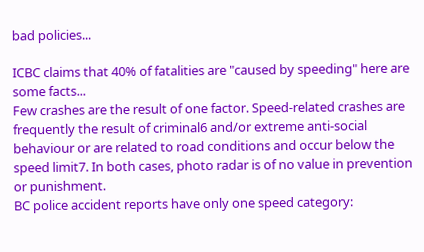bad policies...

ICBC claims that 40% of fatalities are "caused by speeding" here are some facts...
Few crashes are the result of one factor. Speed-related crashes are frequently the result of criminal6 and/or extreme anti-social behaviour or are related to road conditions and occur below the speed limit7. In both cases, photo radar is of no value in prevention or punishment.
BC police accident reports have only one speed category: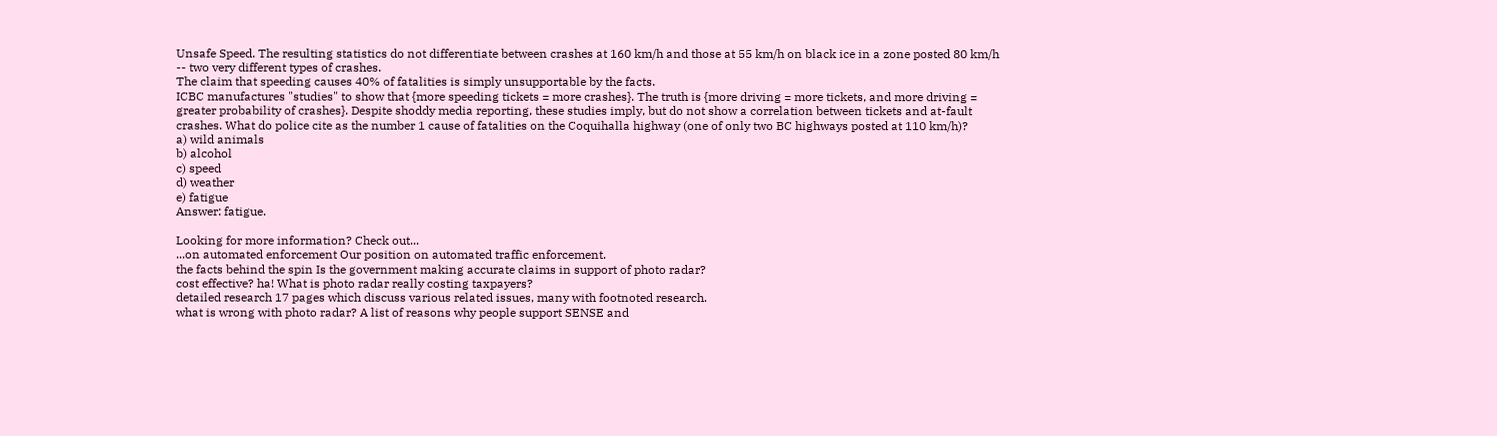Unsafe Speed. The resulting statistics do not differentiate between crashes at 160 km/h and those at 55 km/h on black ice in a zone posted 80 km/h -- two very different types of crashes.
The claim that speeding causes 40% of fatalities is simply unsupportable by the facts.
ICBC manufactures "studies" to show that {more speeding tickets = more crashes}. The truth is {more driving = more tickets, and more driving = greater probability of crashes}. Despite shoddy media reporting, these studies imply, but do not show a correlation between tickets and at-fault crashes. What do police cite as the number 1 cause of fatalities on the Coquihalla highway (one of only two BC highways posted at 110 km/h)?
a) wild animals
b) alcohol
c) speed
d) weather
e) fatigue
Answer: fatigue.

Looking for more information? Check out...
...on automated enforcement Our position on automated traffic enforcement.
the facts behind the spin Is the government making accurate claims in support of photo radar?
cost effective? ha! What is photo radar really costing taxpayers?
detailed research 17 pages which discuss various related issues, many with footnoted research.
what is wrong with photo radar? A list of reasons why people support SENSE and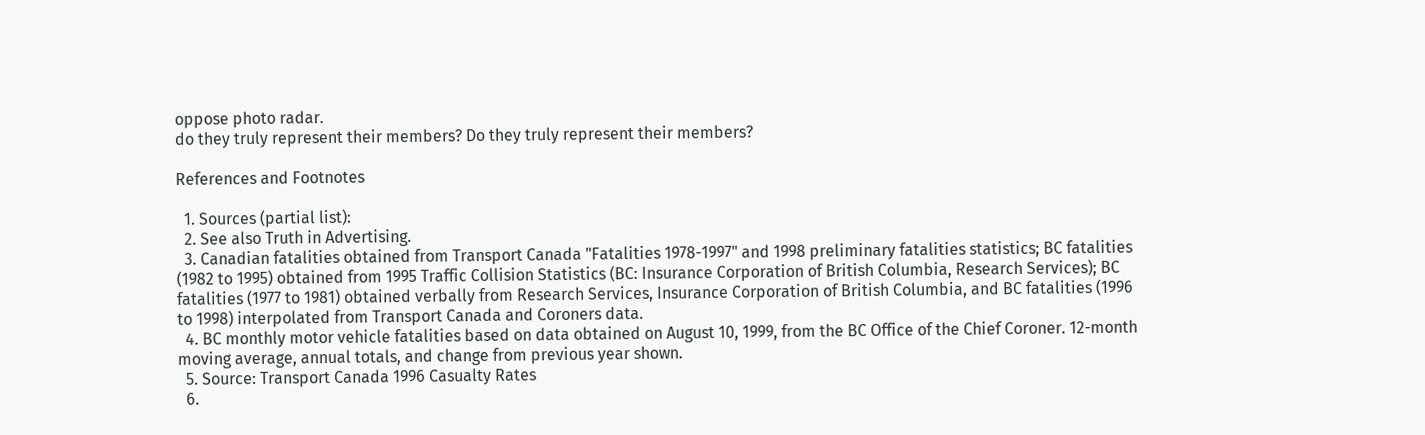oppose photo radar.
do they truly represent their members? Do they truly represent their members?

References and Footnotes

  1. Sources (partial list):
  2. See also Truth in Advertising.
  3. Canadian fatalities obtained from Transport Canada "Fatalities 1978-1997" and 1998 preliminary fatalities statistics; BC fatalities (1982 to 1995) obtained from 1995 Traffic Collision Statistics (BC: Insurance Corporation of British Columbia, Research Services); BC fatalities (1977 to 1981) obtained verbally from Research Services, Insurance Corporation of British Columbia, and BC fatalities (1996 to 1998) interpolated from Transport Canada and Coroners data.
  4. BC monthly motor vehicle fatalities based on data obtained on August 10, 1999, from the BC Office of the Chief Coroner. 12-month moving average, annual totals, and change from previous year shown.
  5. Source: Transport Canada 1996 Casualty Rates
  6.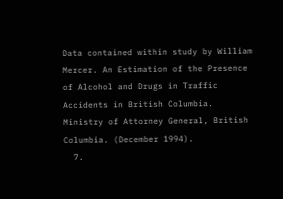Data contained within study by William Mercer. An Estimation of the Presence of Alcohol and Drugs in Traffic Accidents in British Columbia. Ministry of Attorney General, British Columbia. (December 1994).
  7.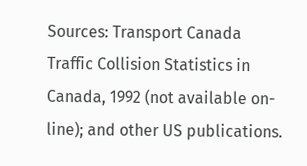Sources: Transport Canada Traffic Collision Statistics in Canada, 1992 (not available on-line); and other US publications.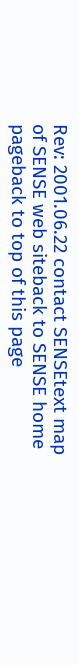Rev: 2001.06.22 contact SENSEtext map of SENSE web siteback to SENSE home pageback to top of this page